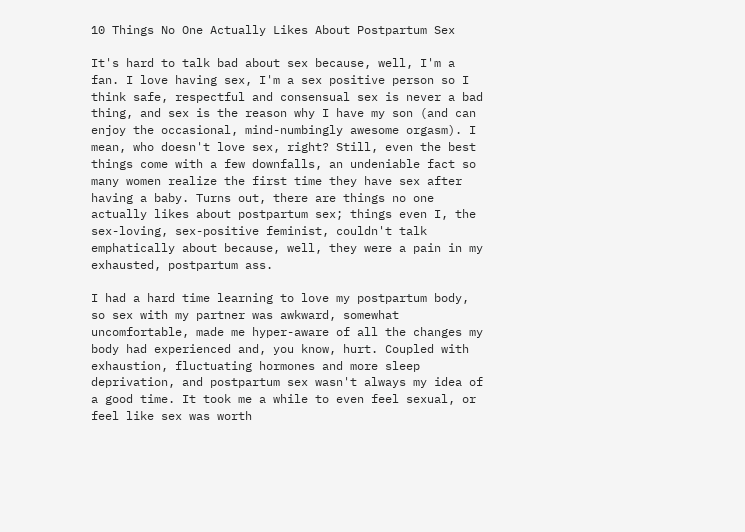10 Things No One Actually Likes About Postpartum Sex

It's hard to talk bad about sex because, well, I'm a fan. I love having sex, I'm a sex positive person so I think safe, respectful and consensual sex is never a bad thing, and sex is the reason why I have my son (and can enjoy the occasional, mind-numbingly awesome orgasm). I mean, who doesn't love sex, right? Still, even the best things come with a few downfalls, an undeniable fact so many women realize the first time they have sex after having a baby. Turns out, there are things no one actually likes about postpartum sex; things even I, the sex-loving, sex-positive feminist, couldn't talk emphatically about because, well, they were a pain in my exhausted, postpartum ass.

I had a hard time learning to love my postpartum body, so sex with my partner was awkward, somewhat uncomfortable, made me hyper-aware of all the changes my body had experienced and, you know, hurt. Coupled with exhaustion, fluctuating hormones and more sleep deprivation, and postpartum sex wasn't always my idea of a good time. It took me a while to even feel sexual, or feel like sex was worth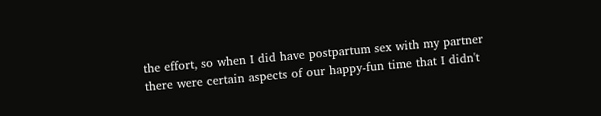the effort, so when I did have postpartum sex with my partner there were certain aspects of our happy-fun time that I didn't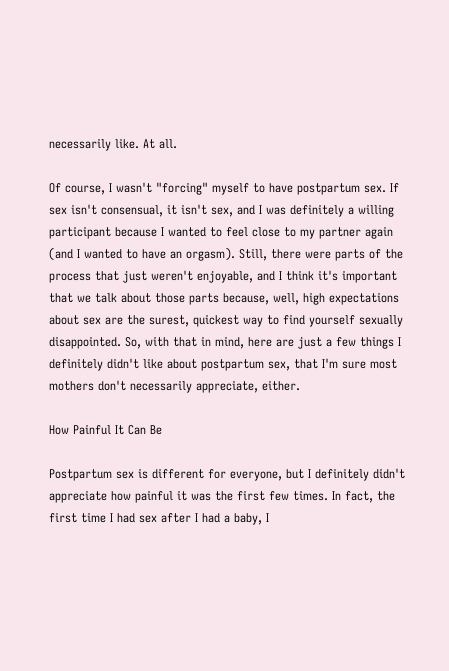necessarily like. At all.

Of course, I wasn't "forcing" myself to have postpartum sex. If sex isn't consensual, it isn't sex, and I was definitely a willing participant because I wanted to feel close to my partner again (and I wanted to have an orgasm). Still, there were parts of the process that just weren't enjoyable, and I think it's important that we talk about those parts because, well, high expectations about sex are the surest, quickest way to find yourself sexually disappointed. So, with that in mind, here are just a few things I definitely didn't like about postpartum sex, that I'm sure most mothers don't necessarily appreciate, either.

How Painful It Can Be

Postpartum sex is different for everyone, but I definitely didn't appreciate how painful it was the first few times. In fact, the first time I had sex after I had a baby, I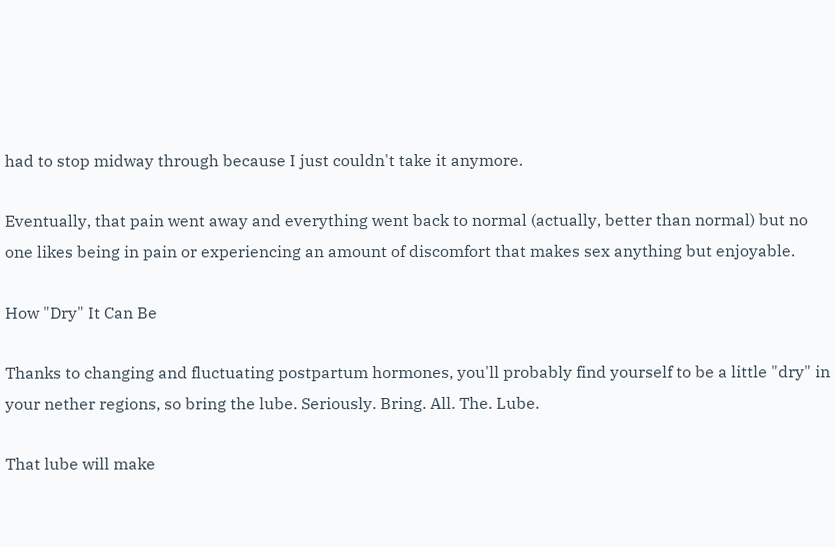had to stop midway through because I just couldn't take it anymore.

Eventually, that pain went away and everything went back to normal (actually, better than normal) but no one likes being in pain or experiencing an amount of discomfort that makes sex anything but enjoyable.

How "Dry" It Can Be

Thanks to changing and fluctuating postpartum hormones, you'll probably find yourself to be a little "dry" in your nether regions, so bring the lube. Seriously. Bring. All. The. Lube.

That lube will make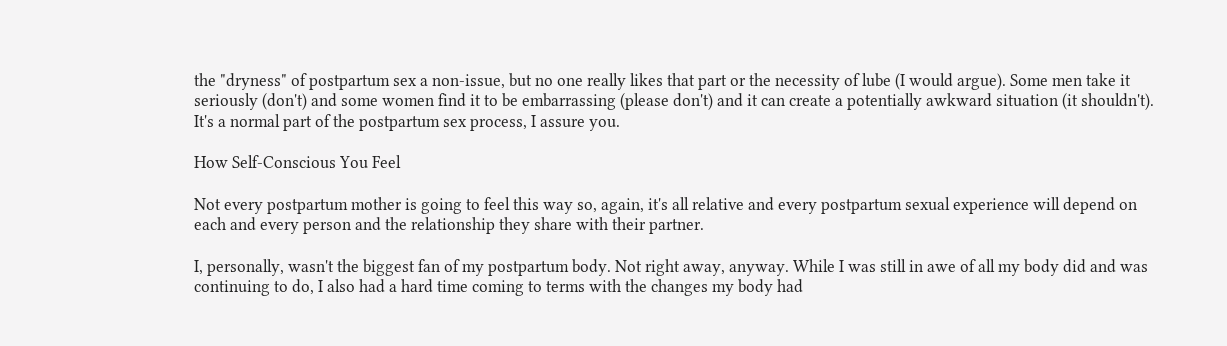the "dryness" of postpartum sex a non-issue, but no one really likes that part or the necessity of lube (I would argue). Some men take it seriously (don't) and some women find it to be embarrassing (please don't) and it can create a potentially awkward situation (it shouldn't). It's a normal part of the postpartum sex process, I assure you.

How Self-Conscious You Feel

Not every postpartum mother is going to feel this way so, again, it's all relative and every postpartum sexual experience will depend on each and every person and the relationship they share with their partner.

I, personally, wasn't the biggest fan of my postpartum body. Not right away, anyway. While I was still in awe of all my body did and was continuing to do, I also had a hard time coming to terms with the changes my body had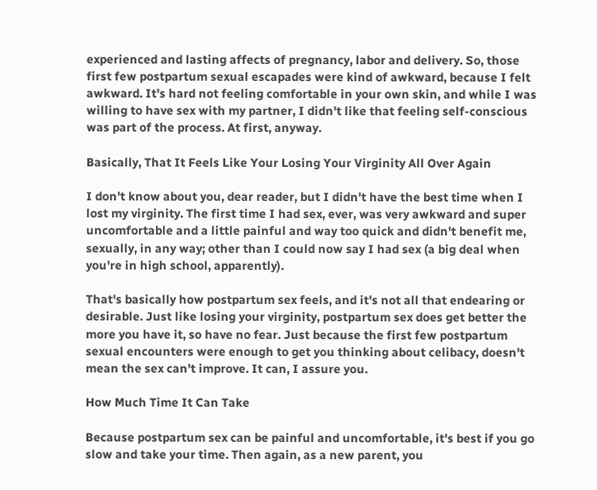experienced and lasting affects of pregnancy, labor and delivery. So, those first few postpartum sexual escapades were kind of awkward, because I felt awkward. It's hard not feeling comfortable in your own skin, and while I was willing to have sex with my partner, I didn't like that feeling self-conscious was part of the process. At first, anyway.

Basically, That It Feels Like Your Losing Your Virginity All Over Again

I don't know about you, dear reader, but I didn't have the best time when I lost my virginity. The first time I had sex, ever, was very awkward and super uncomfortable and a little painful and way too quick and didn't benefit me, sexually, in any way; other than I could now say I had sex (a big deal when you're in high school, apparently).

That's basically how postpartum sex feels, and it's not all that endearing or desirable. Just like losing your virginity, postpartum sex does get better the more you have it, so have no fear. Just because the first few postpartum sexual encounters were enough to get you thinking about celibacy, doesn't mean the sex can't improve. It can, I assure you.

How Much Time It Can Take

Because postpartum sex can be painful and uncomfortable, it's best if you go slow and take your time. Then again, as a new parent, you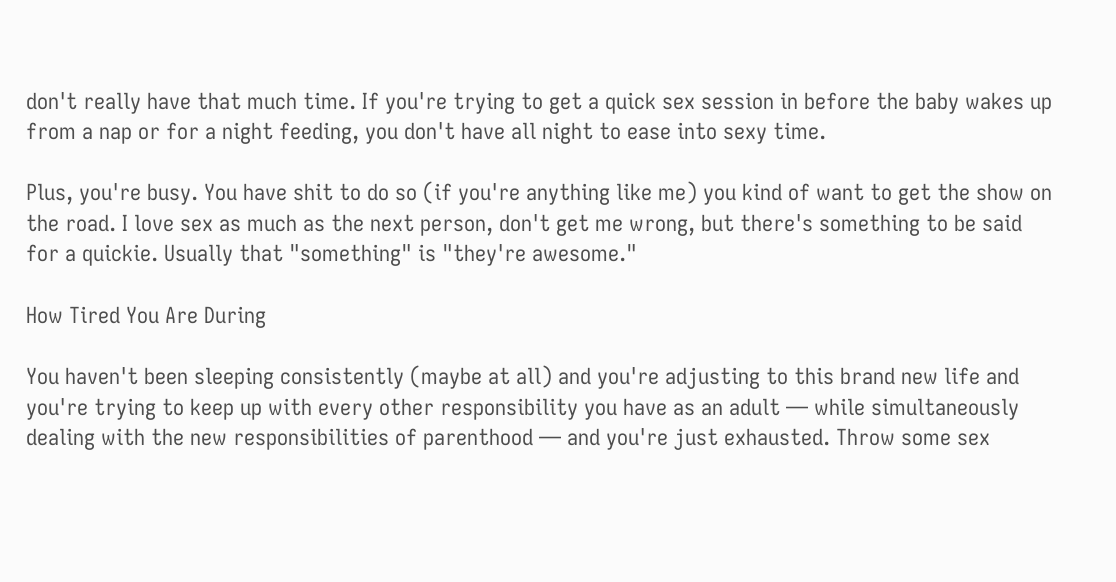don't really have that much time. If you're trying to get a quick sex session in before the baby wakes up from a nap or for a night feeding, you don't have all night to ease into sexy time.

Plus, you're busy. You have shit to do so (if you're anything like me) you kind of want to get the show on the road. I love sex as much as the next person, don't get me wrong, but there's something to be said for a quickie. Usually that "something" is "they're awesome."

How Tired You Are During

You haven't been sleeping consistently (maybe at all) and you're adjusting to this brand new life and you're trying to keep up with every other responsibility you have as an adult — while simultaneously dealing with the new responsibilities of parenthood — and you're just exhausted. Throw some sex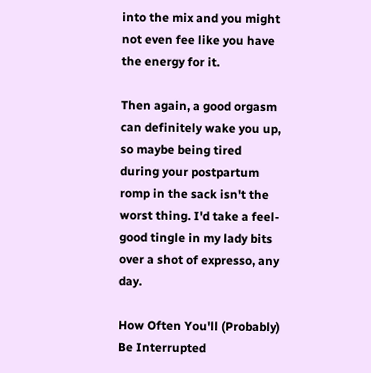into the mix and you might not even fee like you have the energy for it.

Then again, a good orgasm can definitely wake you up, so maybe being tired during your postpartum romp in the sack isn't the worst thing. I'd take a feel-good tingle in my lady bits over a shot of expresso, any day.

How Often You'll (Probably) Be Interrupted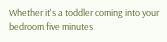Whether it's a toddler coming into your bedroom five minutes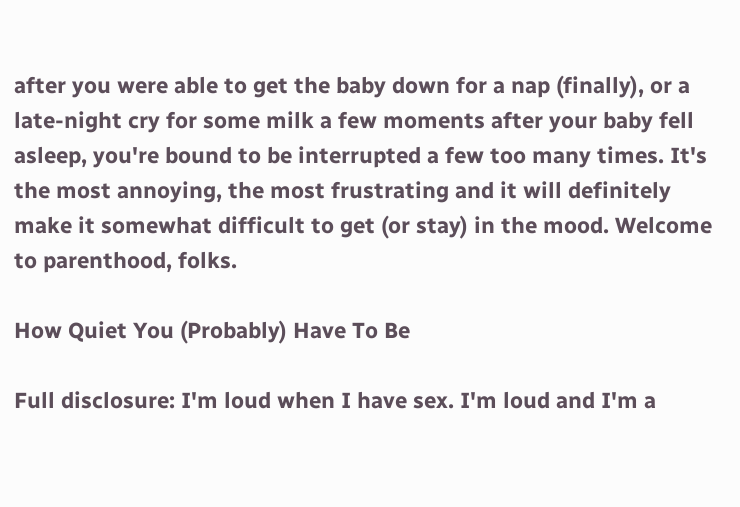after you were able to get the baby down for a nap (finally), or a late-night cry for some milk a few moments after your baby fell asleep, you're bound to be interrupted a few too many times. It's the most annoying, the most frustrating and it will definitely make it somewhat difficult to get (or stay) in the mood. Welcome to parenthood, folks.

How Quiet You (Probably) Have To Be

Full disclosure: I'm loud when I have sex. I'm loud and I'm a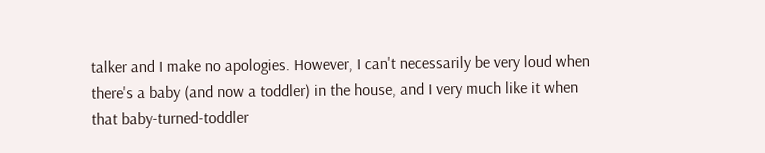talker and I make no apologies. However, I can't necessarily be very loud when there's a baby (and now a toddler) in the house, and I very much like it when that baby-turned-toddler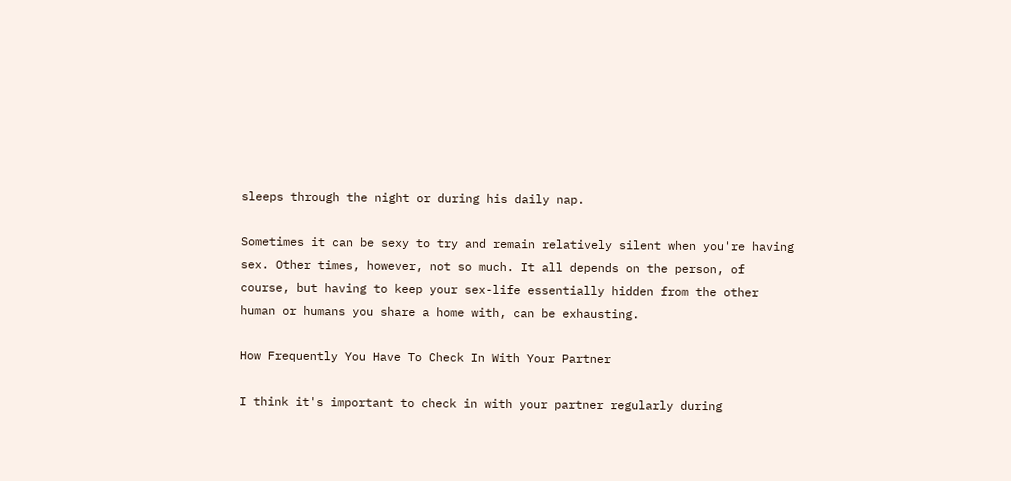sleeps through the night or during his daily nap.

Sometimes it can be sexy to try and remain relatively silent when you're having sex. Other times, however, not so much. It all depends on the person, of course, but having to keep your sex-life essentially hidden from the other human or humans you share a home with, can be exhausting.

How Frequently You Have To Check In With Your Partner

I think it's important to check in with your partner regularly during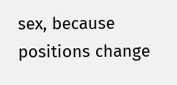sex, because positions change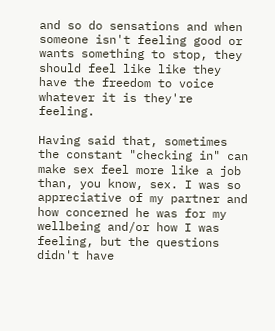and so do sensations and when someone isn't feeling good or wants something to stop, they should feel like like they have the freedom to voice whatever it is they're feeling.

Having said that, sometimes the constant "checking in" can make sex feel more like a job than, you know, sex. I was so appreciative of my partner and how concerned he was for my wellbeing and/or how I was feeling, but the questions didn't have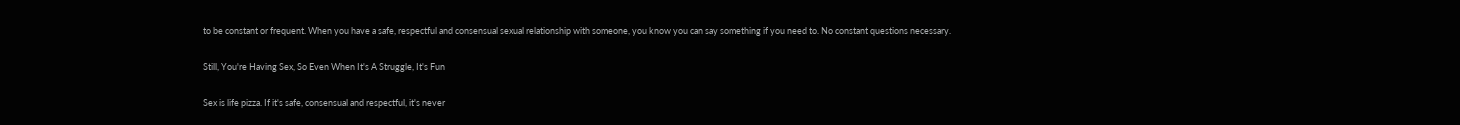to be constant or frequent. When you have a safe, respectful and consensual sexual relationship with someone, you know you can say something if you need to. No constant questions necessary.

Still, You're Having Sex, So Even When It's A Struggle, It's Fun

Sex is life pizza. If it's safe, consensual and respectful, it's never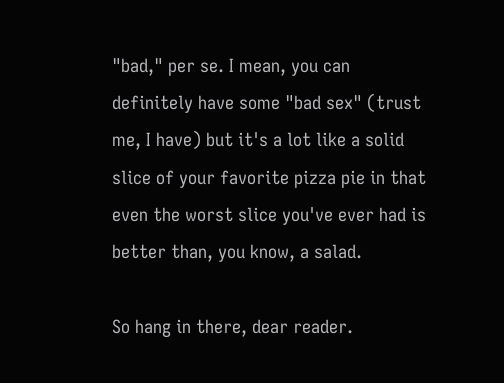"bad," per se. I mean, you can definitely have some "bad sex" (trust me, I have) but it's a lot like a solid slice of your favorite pizza pie in that even the worst slice you've ever had is better than, you know, a salad.

So hang in there, dear reader.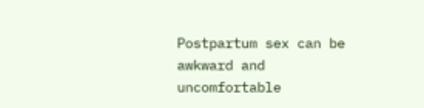Postpartum sex can be awkward and uncomfortable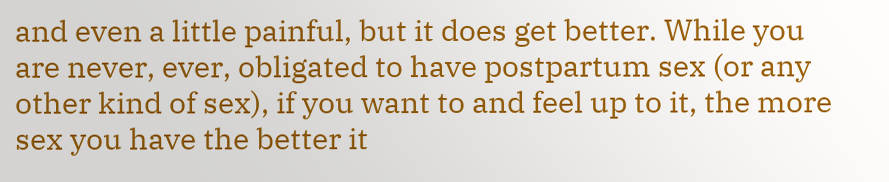and even a little painful, but it does get better. While you are never, ever, obligated to have postpartum sex (or any other kind of sex), if you want to and feel up to it, the more sex you have the better it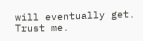will eventually get. Trust me.